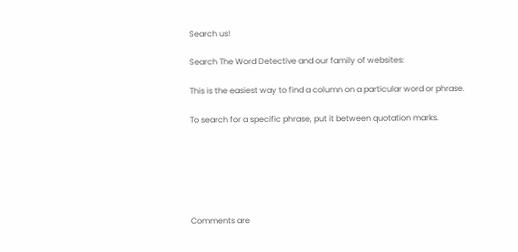Search us!

Search The Word Detective and our family of websites:

This is the easiest way to find a column on a particular word or phrase.

To search for a specific phrase, put it between quotation marks.






Comments are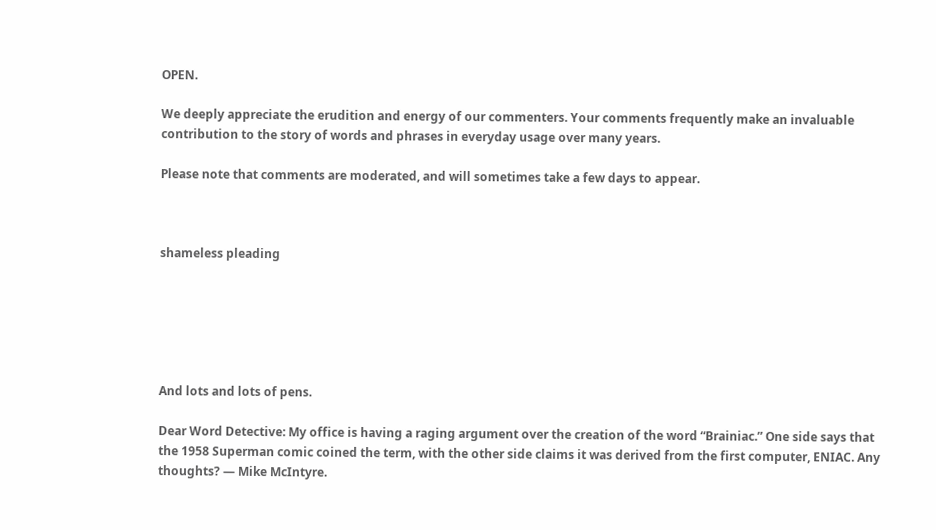OPEN.

We deeply appreciate the erudition and energy of our commenters. Your comments frequently make an invaluable contribution to the story of words and phrases in everyday usage over many years.

Please note that comments are moderated, and will sometimes take a few days to appear.



shameless pleading






And lots and lots of pens.

Dear Word Detective: My office is having a raging argument over the creation of the word “Brainiac.” One side says that the 1958 Superman comic coined the term, with the other side claims it was derived from the first computer, ENIAC. Any thoughts? — Mike McIntyre.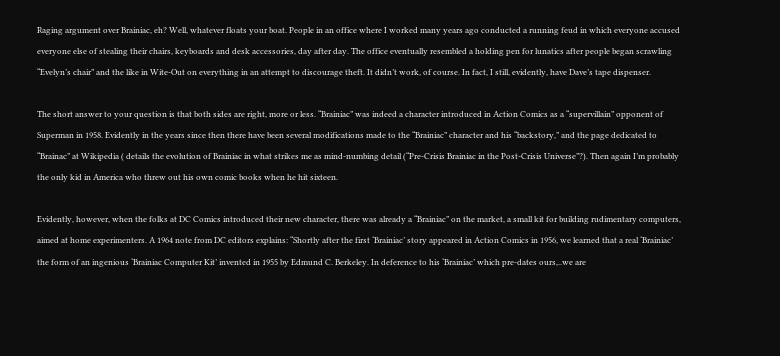Raging argument over Brainiac, eh? Well, whatever floats your boat. People in an office where I worked many years ago conducted a running feud in which everyone accused everyone else of stealing their chairs, keyboards and desk accessories, day after day. The office eventually resembled a holding pen for lunatics after people began scrawling “Evelyn’s chair” and the like in Wite-Out on everything in an attempt to discourage theft. It didn’t work, of course. In fact, I still, evidently, have Dave’s tape dispenser.

The short answer to your question is that both sides are right, more or less. “Brainiac” was indeed a character introduced in Action Comics as a “supervillain” opponent of Superman in 1958. Evidently in the years since then there have been several modifications made to the “Brainiac” character and his “backstory,” and the page dedicated to “Brainac” at Wikipedia ( details the evolution of Brainiac in what strikes me as mind-numbing detail (“Pre-Crisis Brainiac in the Post-Crisis Universe”?). Then again I’m probably the only kid in America who threw out his own comic books when he hit sixteen.

Evidently, however, when the folks at DC Comics introduced their new character, there was already a “Brainiac” on the market, a small kit for building rudimentary computers, aimed at home experimenters. A 1964 note from DC editors explains: “Shortly after the first ‘Brainiac’ story appeared in Action Comics in 1956, we learned that a real ‘Brainiac’ the form of an ingenious ‘Brainiac Computer Kit’ invented in 1955 by Edmund C. Berkeley. In deference to his ‘Brainiac’ which pre-dates ours,..we are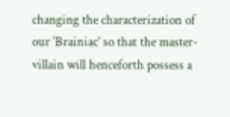changing the characterization of our ‘Brainiac’ so that the master-villain will henceforth possess a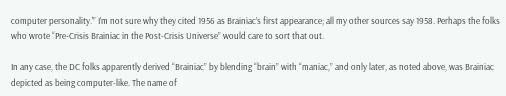computer personality.'” I’m not sure why they cited 1956 as Brainiac’s first appearance; all my other sources say 1958. Perhaps the folks who wrote “Pre-Crisis Brainiac in the Post-Crisis Universe” would care to sort that out.

In any case, the DC folks apparently derived “Brainiac” by blending “brain” with “maniac,” and only later, as noted above, was Brainiac depicted as being computer-like. The name of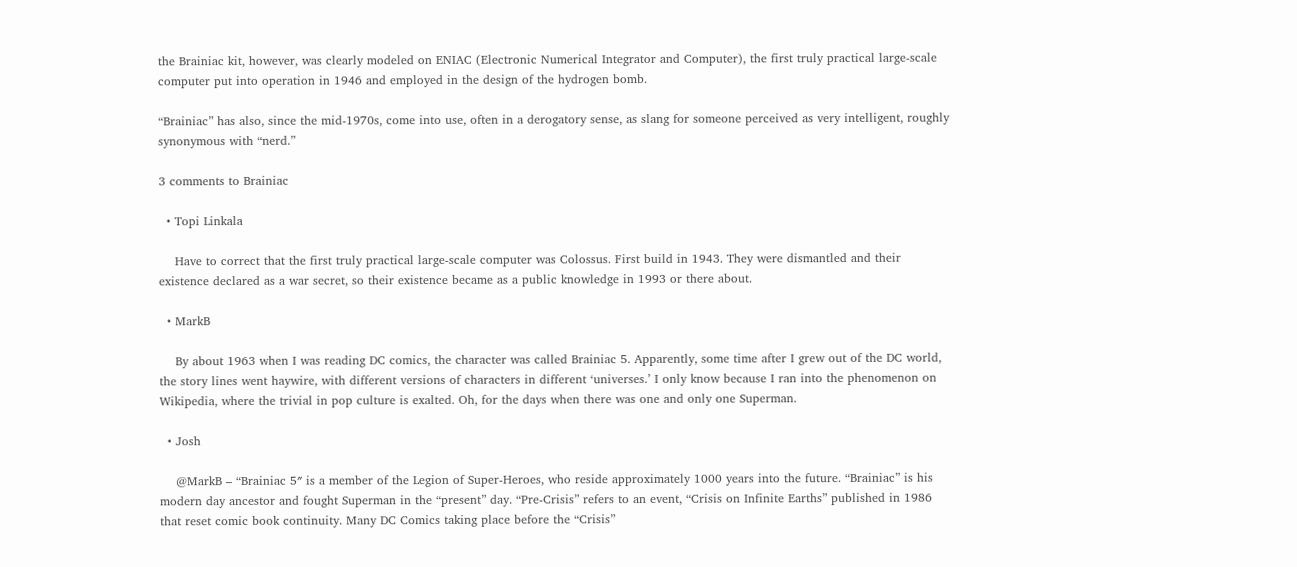the Brainiac kit, however, was clearly modeled on ENIAC (Electronic Numerical Integrator and Computer), the first truly practical large-scale computer put into operation in 1946 and employed in the design of the hydrogen bomb.

“Brainiac” has also, since the mid-1970s, come into use, often in a derogatory sense, as slang for someone perceived as very intelligent, roughly synonymous with “nerd.”

3 comments to Brainiac

  • Topi Linkala

    Have to correct that the first truly practical large-scale computer was Colossus. First build in 1943. They were dismantled and their existence declared as a war secret, so their existence became as a public knowledge in 1993 or there about.

  • MarkB

    By about 1963 when I was reading DC comics, the character was called Brainiac 5. Apparently, some time after I grew out of the DC world, the story lines went haywire, with different versions of characters in different ‘universes.’ I only know because I ran into the phenomenon on Wikipedia, where the trivial in pop culture is exalted. Oh, for the days when there was one and only one Superman.

  • Josh

    @MarkB – “Brainiac 5″ is a member of the Legion of Super-Heroes, who reside approximately 1000 years into the future. “Brainiac” is his modern day ancestor and fought Superman in the “present” day. “Pre-Crisis” refers to an event, “Crisis on Infinite Earths” published in 1986 that reset comic book continuity. Many DC Comics taking place before the “Crisis”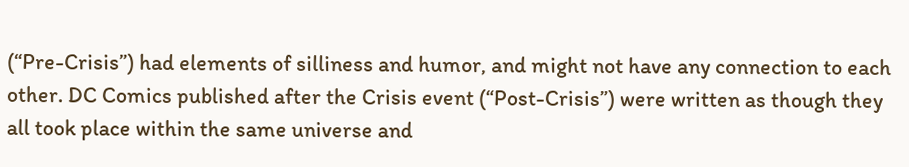(“Pre-Crisis”) had elements of silliness and humor, and might not have any connection to each other. DC Comics published after the Crisis event (“Post-Crisis”) were written as though they all took place within the same universe and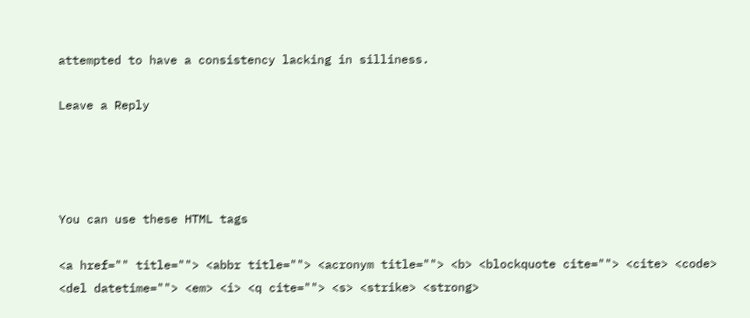attempted to have a consistency lacking in silliness.

Leave a Reply




You can use these HTML tags

<a href="" title=""> <abbr title=""> <acronym title=""> <b> <blockquote cite=""> <cite> <code> <del datetime=""> <em> <i> <q cite=""> <s> <strike> <strong>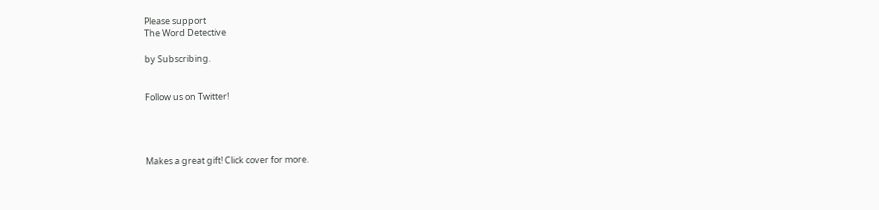Please support
The Word Detective

by Subscribing.


Follow us on Twitter!




Makes a great gift! Click cover for more.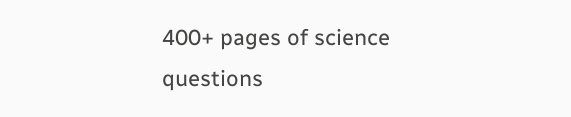400+ pages of science questions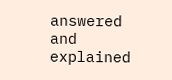answered and explained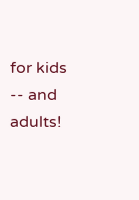for kids -- and adults!